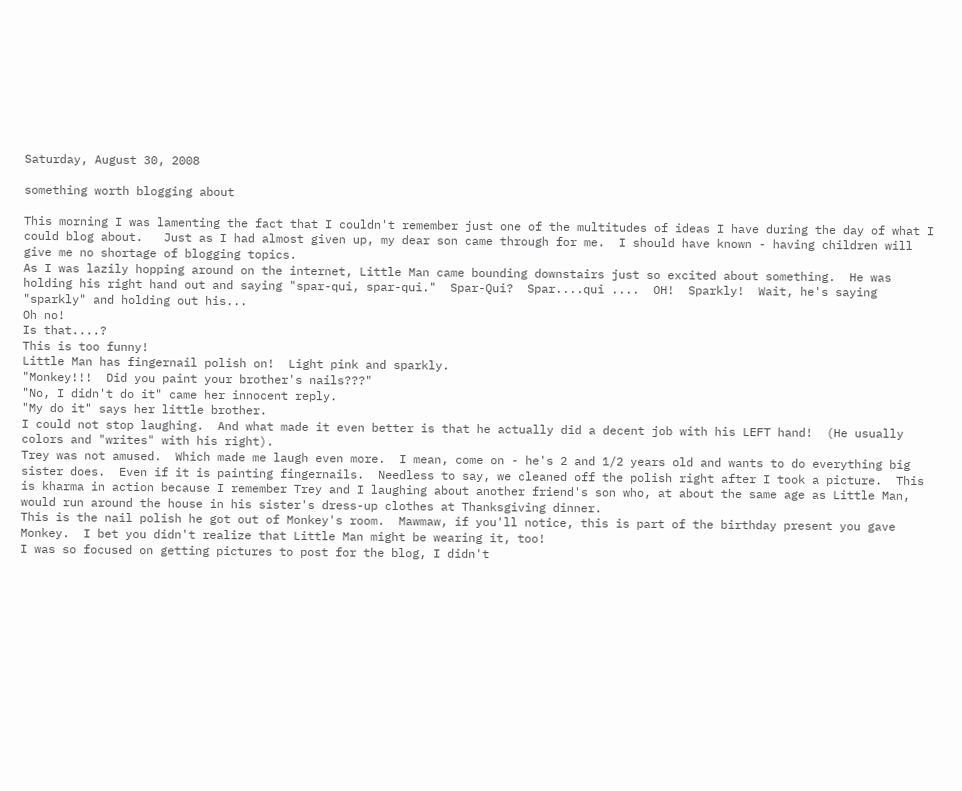Saturday, August 30, 2008

something worth blogging about

This morning I was lamenting the fact that I couldn't remember just one of the multitudes of ideas I have during the day of what I could blog about.   Just as I had almost given up, my dear son came through for me.  I should have known - having children will give me no shortage of blogging topics.
As I was lazily hopping around on the internet, Little Man came bounding downstairs just so excited about something.  He was holding his right hand out and saying "spar-qui, spar-qui."  Spar-Qui?  Spar....qui ....  OH!  Sparkly!  Wait, he's saying "sparkly" and holding out his...
Oh no!
Is that....?
This is too funny!
Little Man has fingernail polish on!  Light pink and sparkly.
"Monkey!!!  Did you paint your brother's nails???"
"No, I didn't do it" came her innocent reply.
"My do it" says her little brother.
I could not stop laughing.  And what made it even better is that he actually did a decent job with his LEFT hand!  (He usually colors and "writes" with his right).
Trey was not amused.  Which made me laugh even more.  I mean, come on - he's 2 and 1/2 years old and wants to do everything big sister does.  Even if it is painting fingernails.  Needless to say, we cleaned off the polish right after I took a picture.  This is kharma in action because I remember Trey and I laughing about another friend's son who, at about the same age as Little Man, would run around the house in his sister's dress-up clothes at Thanksgiving dinner.
This is the nail polish he got out of Monkey's room.  Mawmaw, if you'll notice, this is part of the birthday present you gave Monkey.  I bet you didn't realize that Little Man might be wearing it, too!
I was so focused on getting pictures to post for the blog, I didn't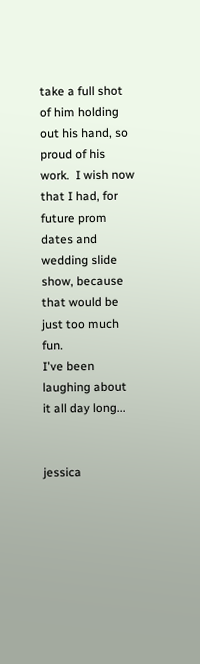take a full shot of him holding out his hand, so proud of his work.  I wish now that I had, for future prom dates and wedding slide show, because that would be just too much fun.
I've been laughing about it all day long...


jessica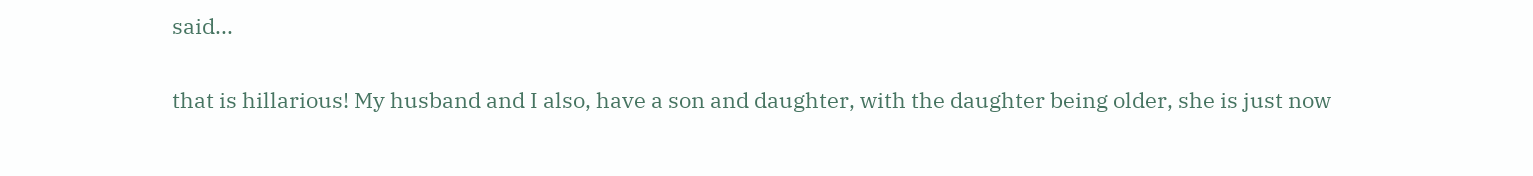said...

that is hillarious! My husband and I also, have a son and daughter, with the daughter being older, she is just now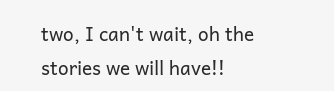two, I can't wait, oh the stories we will have!!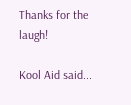Thanks for the laugh!

Kool Aid said...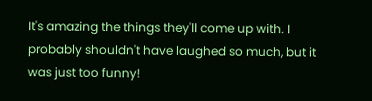It's amazing the things they'll come up with. I probably shouldn't have laughed so much, but it was just too funny!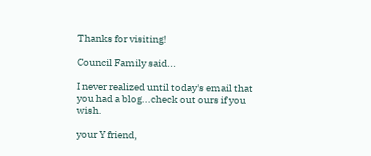Thanks for visiting!

Council Family said...

I never realized until today's email that you had a blog...check out ours if you wish.

your Y friend,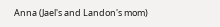Anna (Jael's and Landon's mom)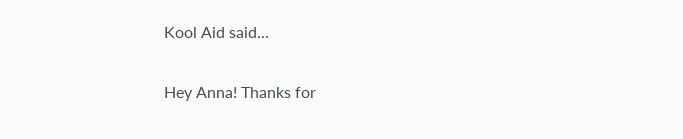Kool Aid said...

Hey Anna! Thanks for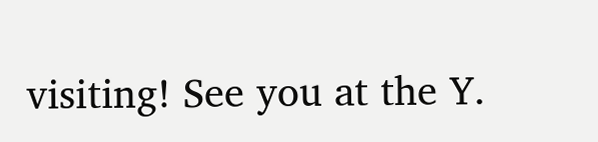visiting! See you at the Y.